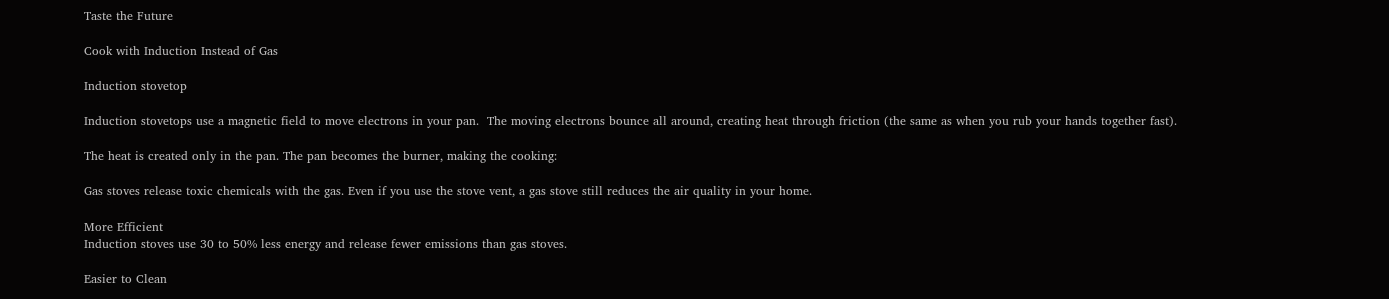Taste the Future

Cook with Induction Instead of Gas

Induction stovetop

Induction stovetops use a magnetic field to move electrons in your pan.  The moving electrons bounce all around, creating heat through friction (the same as when you rub your hands together fast).

The heat is created only in the pan. The pan becomes the burner, making the cooking:

Gas stoves release toxic chemicals with the gas. Even if you use the stove vent, a gas stove still reduces the air quality in your home.

More Efficient
Induction stoves use 30 to 50% less energy and release fewer emissions than gas stoves.

Easier to Clean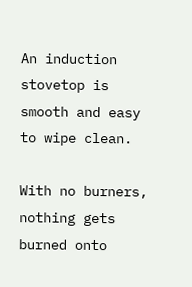An induction stovetop is smooth and easy to wipe clean.

With no burners, nothing gets burned onto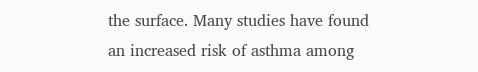the surface. Many studies have found an increased risk of asthma among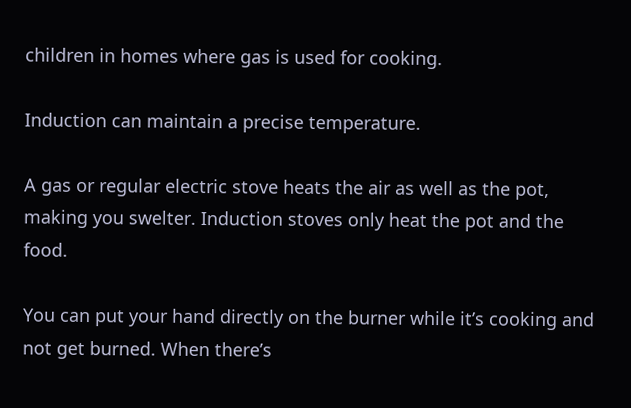children in homes where gas is used for cooking.

Induction can maintain a precise temperature.

A gas or regular electric stove heats the air as well as the pot, making you swelter. Induction stoves only heat the pot and the food.

You can put your hand directly on the burner while it’s cooking and not get burned. When there’s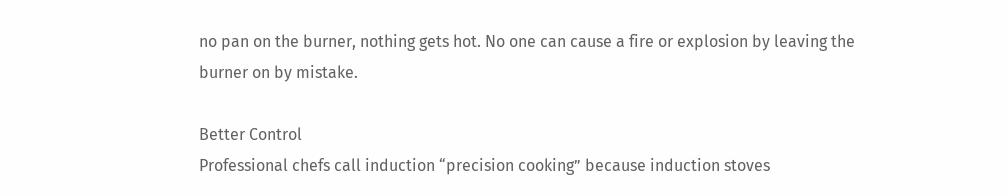no pan on the burner, nothing gets hot. No one can cause a fire or explosion by leaving the burner on by mistake.

Better Control
Professional chefs call induction “precision cooking” because induction stoves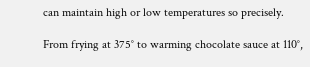can maintain high or low temperatures so precisely.

From frying at 375° to warming chocolate sauce at 110°,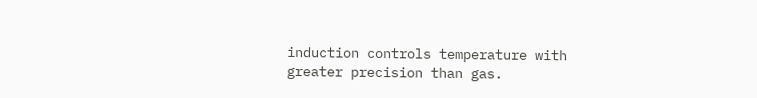induction controls temperature with greater precision than gas.